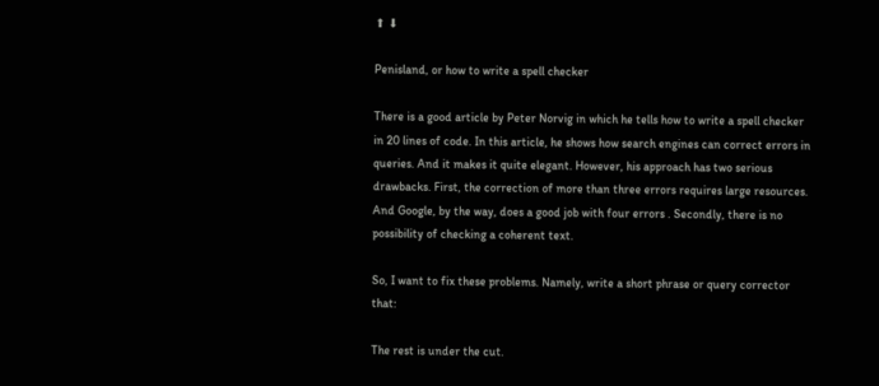⬆ ⬇

Penisland, or how to write a spell checker

There is a good article by Peter Norvig in which he tells how to write a spell checker in 20 lines of code. In this article, he shows how search engines can correct errors in queries. And it makes it quite elegant. However, his approach has two serious drawbacks. First, the correction of more than three errors requires large resources. And Google, by the way, does a good job with four errors . Secondly, there is no possibility of checking a coherent text.

So, I want to fix these problems. Namely, write a short phrase or query corrector that:

The rest is under the cut.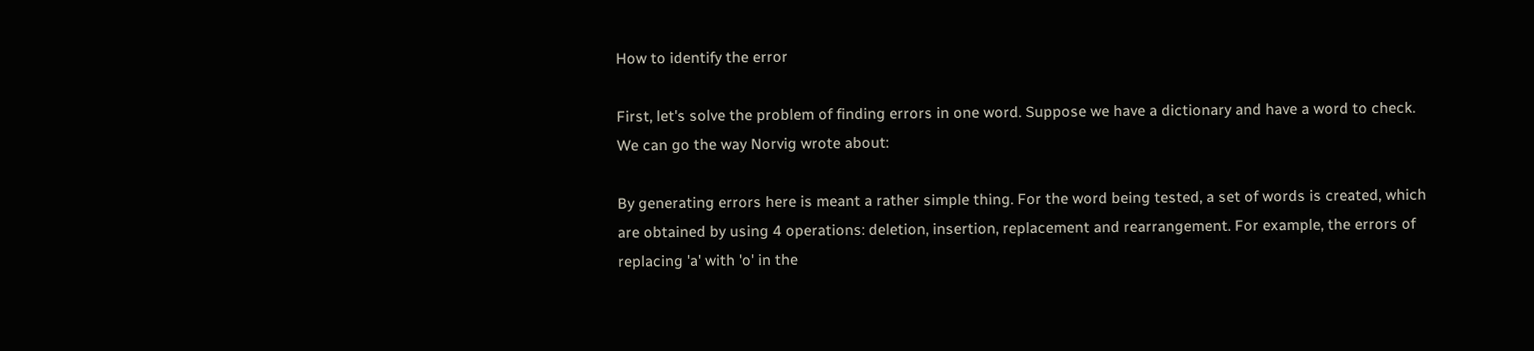How to identify the error

First, let's solve the problem of finding errors in one word. Suppose we have a dictionary and have a word to check. We can go the way Norvig wrote about:

By generating errors here is meant a rather simple thing. For the word being tested, a set of words is created, which are obtained by using 4 operations: deletion, insertion, replacement and rearrangement. For example, the errors of replacing 'a' with 'o' in the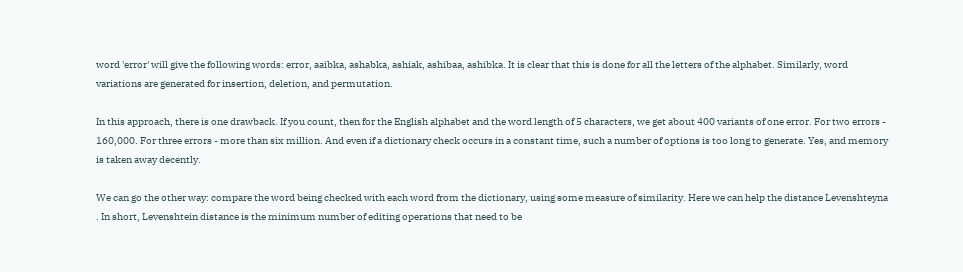word 'error' will give the following words: error, aaibka, ashabka, ashiak, ashibaa, ashibka. It is clear that this is done for all the letters of the alphabet. Similarly, word variations are generated for insertion, deletion, and permutation.

In this approach, there is one drawback. If you count, then for the English alphabet and the word length of 5 characters, we get about 400 variants of one error. For two errors - 160,000. For three errors - more than six million. And even if a dictionary check occurs in a constant time, such a number of options is too long to generate. Yes, and memory is taken away decently.

We can go the other way: compare the word being checked with each word from the dictionary, using some measure of similarity. Here we can help the distance Levenshteyna . In short, Levenshtein distance is the minimum number of editing operations that need to be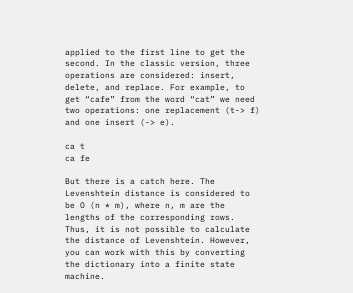applied to the first line to get the second. In the classic version, three operations are considered: insert, delete, and replace. For example, to get “cafe” from the word “cat” we need two operations: one replacement (t-> f) and one insert (-> e).

ca t
ca fe

But there is a catch here. The Levenshtein distance is considered to be O (n * m), where n, m are the lengths of the corresponding rows. Thus, it is not possible to calculate the distance of Levenshtein. However, you can work with this by converting the dictionary into a finite state machine.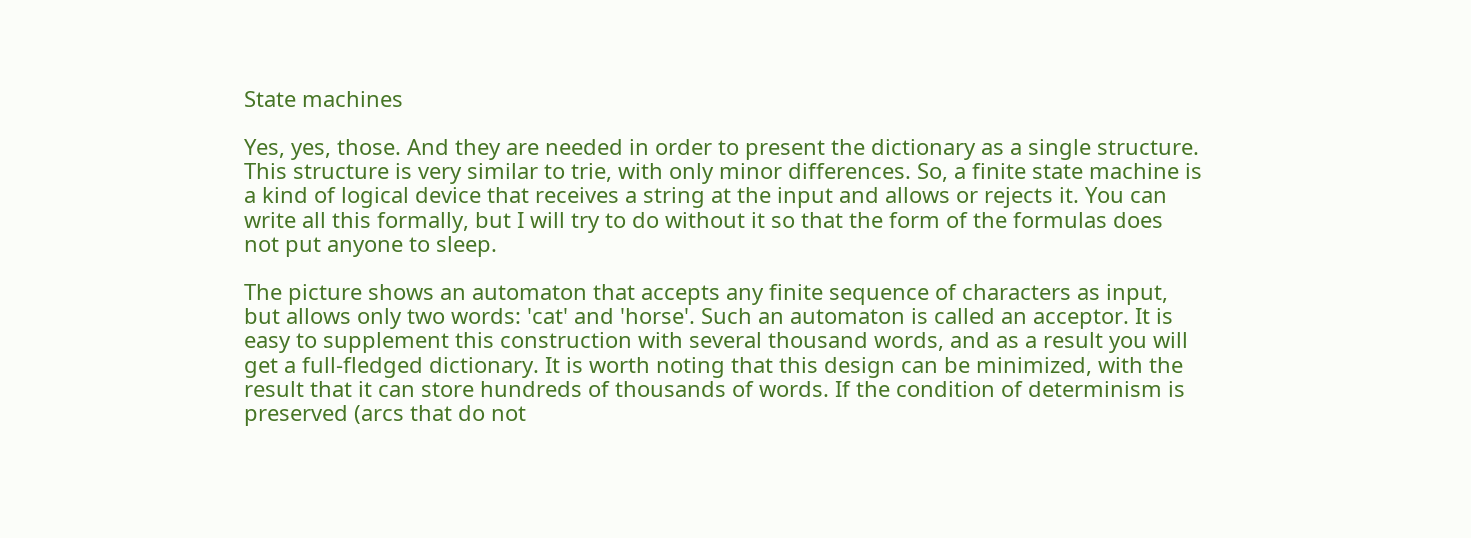State machines

Yes, yes, those. And they are needed in order to present the dictionary as a single structure. This structure is very similar to trie, with only minor differences. So, a finite state machine is a kind of logical device that receives a string at the input and allows or rejects it. You can write all this formally, but I will try to do without it so that the form of the formulas does not put anyone to sleep.

The picture shows an automaton that accepts any finite sequence of characters as input, but allows only two words: 'cat' and 'horse'. Such an automaton is called an acceptor. It is easy to supplement this construction with several thousand words, and as a result you will get a full-fledged dictionary. It is worth noting that this design can be minimized, with the result that it can store hundreds of thousands of words. If the condition of determinism is preserved (arcs that do not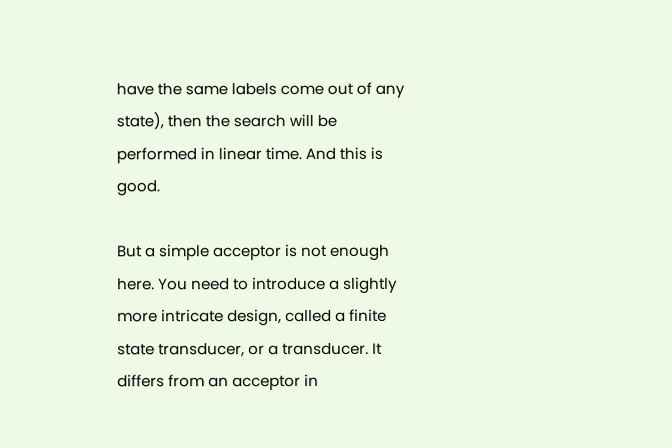have the same labels come out of any state), then the search will be performed in linear time. And this is good.

But a simple acceptor is not enough here. You need to introduce a slightly more intricate design, called a finite state transducer, or a transducer. It differs from an acceptor in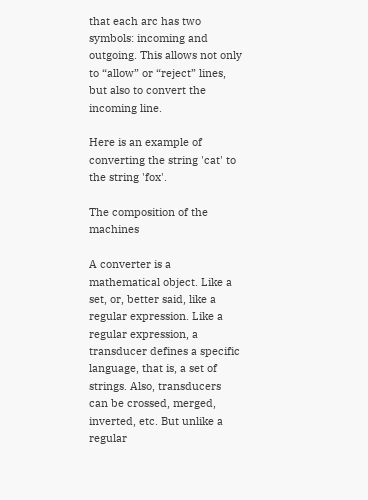that each arc has two symbols: incoming and outgoing. This allows not only to “allow” or “reject” lines, but also to convert the incoming line.

Here is an example of converting the string 'cat' to the string 'fox'.

The composition of the machines

A converter is a mathematical object. Like a set, or, better said, like a regular expression. Like a regular expression, a transducer defines a specific language, that is, a set of strings. Also, transducers can be crossed, merged, inverted, etc. But unlike a regular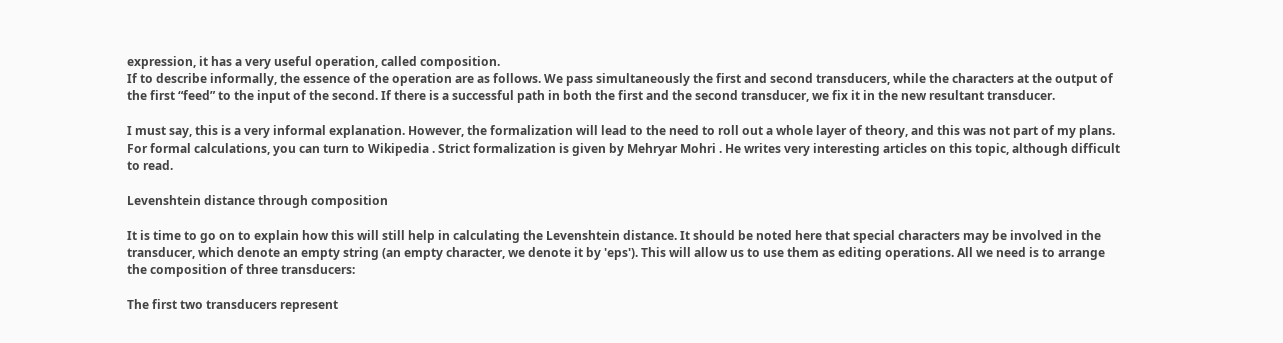expression, it has a very useful operation, called composition.
If to describe informally, the essence of the operation are as follows. We pass simultaneously the first and second transducers, while the characters at the output of the first “feed” to the input of the second. If there is a successful path in both the first and the second transducer, we fix it in the new resultant transducer.

I must say, this is a very informal explanation. However, the formalization will lead to the need to roll out a whole layer of theory, and this was not part of my plans. For formal calculations, you can turn to Wikipedia . Strict formalization is given by Mehryar Mohri . He writes very interesting articles on this topic, although difficult to read.

Levenshtein distance through composition

It is time to go on to explain how this will still help in calculating the Levenshtein distance. It should be noted here that special characters may be involved in the transducer, which denote an empty string (an empty character, we denote it by 'eps'). This will allow us to use them as editing operations. All we need is to arrange the composition of three transducers:

The first two transducers represent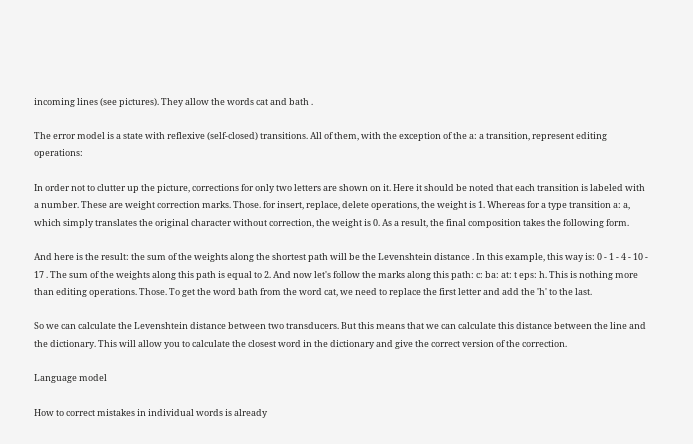incoming lines (see pictures). They allow the words cat and bath .

The error model is a state with reflexive (self-closed) transitions. All of them, with the exception of the a: a transition, represent editing operations:

In order not to clutter up the picture, corrections for only two letters are shown on it. Here it should be noted that each transition is labeled with a number. These are weight correction marks. Those. for insert, replace, delete operations, the weight is 1. Whereas for a type transition a: a, which simply translates the original character without correction, the weight is 0. As a result, the final composition takes the following form.

And here is the result: the sum of the weights along the shortest path will be the Levenshtein distance . In this example, this way is: 0 - 1 - 4 - 10 - 17 . The sum of the weights along this path is equal to 2. And now let's follow the marks along this path: c: ba: at: t eps: h. This is nothing more than editing operations. Those. To get the word bath from the word cat, we need to replace the first letter and add the 'h' to the last.

So we can calculate the Levenshtein distance between two transducers. But this means that we can calculate this distance between the line and the dictionary. This will allow you to calculate the closest word in the dictionary and give the correct version of the correction.

Language model

How to correct mistakes in individual words is already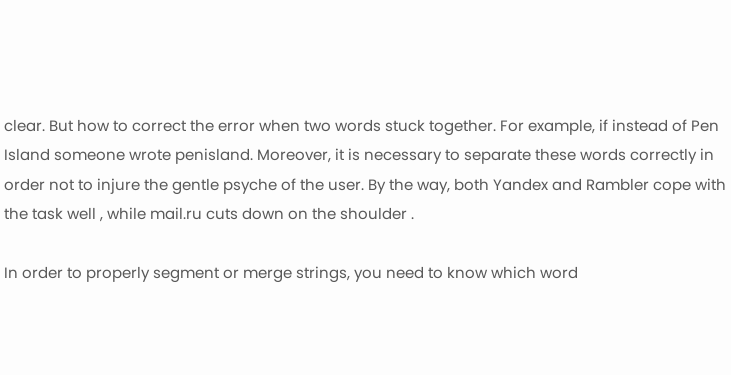clear. But how to correct the error when two words stuck together. For example, if instead of Pen Island someone wrote penisland. Moreover, it is necessary to separate these words correctly in order not to injure the gentle psyche of the user. By the way, both Yandex and Rambler cope with the task well , while mail.ru cuts down on the shoulder .

In order to properly segment or merge strings, you need to know which word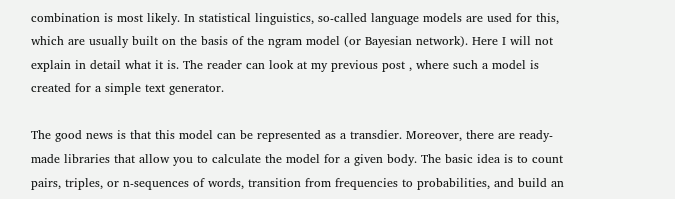combination is most likely. In statistical linguistics, so-called language models are used for this, which are usually built on the basis of the ngram model (or Bayesian network). Here I will not explain in detail what it is. The reader can look at my previous post , where such a model is created for a simple text generator.

The good news is that this model can be represented as a transdier. Moreover, there are ready-made libraries that allow you to calculate the model for a given body. The basic idea is to count pairs, triples, or n-sequences of words, transition from frequencies to probabilities, and build an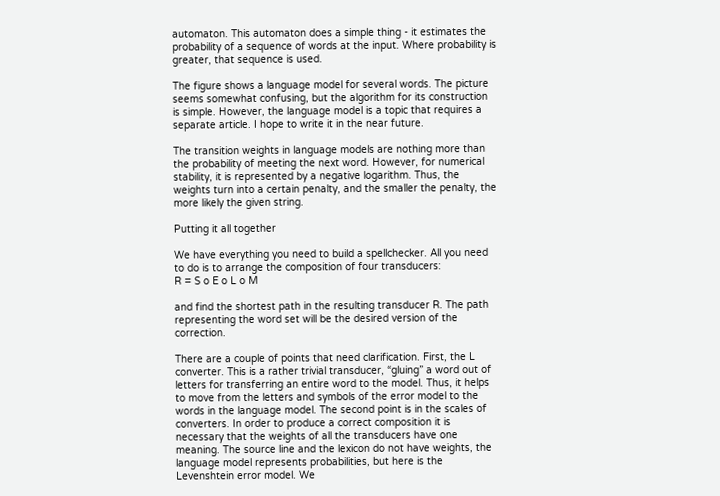automaton. This automaton does a simple thing - it estimates the probability of a sequence of words at the input. Where probability is greater, that sequence is used.

The figure shows a language model for several words. The picture seems somewhat confusing, but the algorithm for its construction is simple. However, the language model is a topic that requires a separate article. I hope to write it in the near future.

The transition weights in language models are nothing more than the probability of meeting the next word. However, for numerical stability, it is represented by a negative logarithm. Thus, the weights turn into a certain penalty, and the smaller the penalty, the more likely the given string.

Putting it all together

We have everything you need to build a spellchecker. All you need to do is to arrange the composition of four transducers:
R = S o E o L o M

and find the shortest path in the resulting transducer R. The path representing the word set will be the desired version of the correction.

There are a couple of points that need clarification. First, the L converter. This is a rather trivial transducer, “gluing” a word out of letters for transferring an entire word to the model. Thus, it helps to move from the letters and symbols of the error model to the words in the language model. The second point is in the scales of converters. In order to produce a correct composition it is necessary that the weights of all the transducers have one meaning. The source line and the lexicon do not have weights, the language model represents probabilities, but here is the Levenshtein error model. We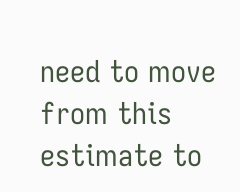need to move from this estimate to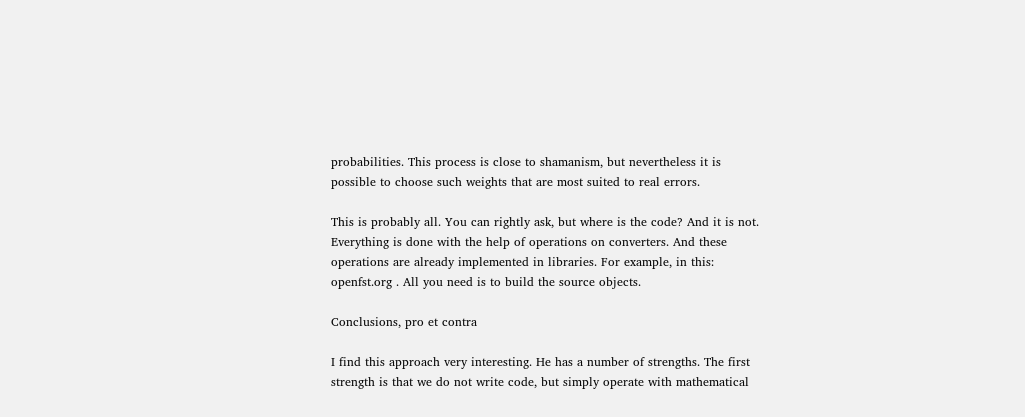probabilities. This process is close to shamanism, but nevertheless it is possible to choose such weights that are most suited to real errors.

This is probably all. You can rightly ask, but where is the code? And it is not. Everything is done with the help of operations on converters. And these operations are already implemented in libraries. For example, in this: openfst.org . All you need is to build the source objects.

Conclusions, pro et contra

I find this approach very interesting. He has a number of strengths. The first strength is that we do not write code, but simply operate with mathematical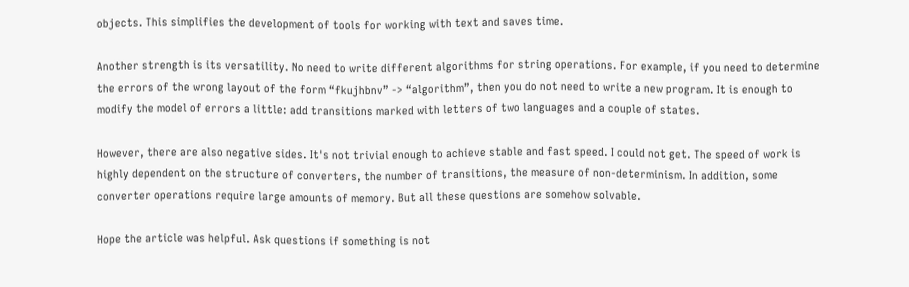objects. This simplifies the development of tools for working with text and saves time.

Another strength is its versatility. No need to write different algorithms for string operations. For example, if you need to determine the errors of the wrong layout of the form “fkujhbnv” -> “algorithm”, then you do not need to write a new program. It is enough to modify the model of errors a little: add transitions marked with letters of two languages and a couple of states.

However, there are also negative sides. It's not trivial enough to achieve stable and fast speed. I could not get. The speed of work is highly dependent on the structure of converters, the number of transitions, the measure of non-determinism. In addition, some converter operations require large amounts of memory. But all these questions are somehow solvable.

Hope the article was helpful. Ask questions if something is not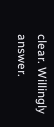clear. Willingly answer.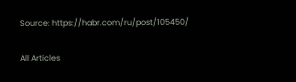Source: https://habr.com/ru/post/105450/

All Articles